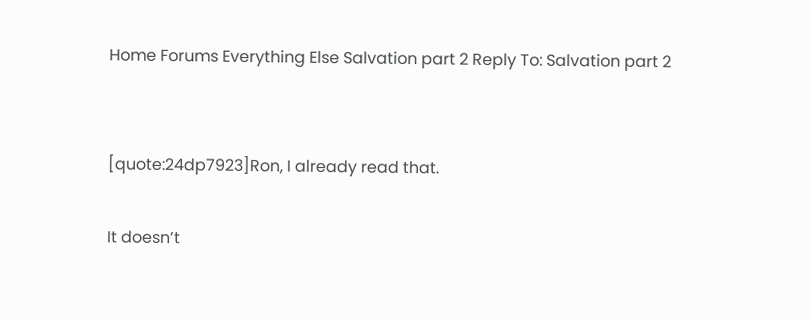Home Forums Everything Else Salvation part 2 Reply To: Salvation part 2


[quote:24dp7923]Ron, I already read that.

It doesn’t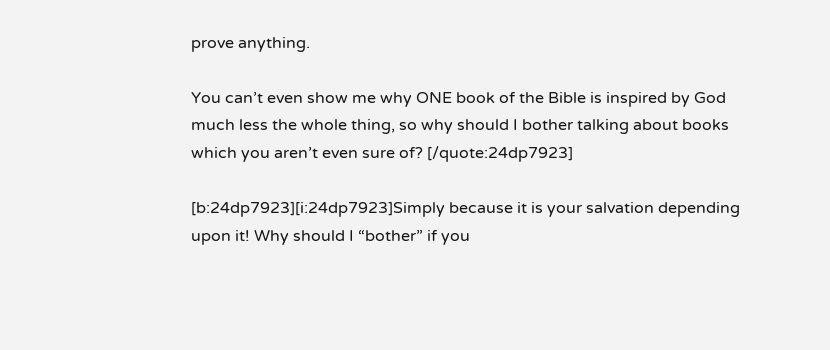prove anything.

You can’t even show me why ONE book of the Bible is inspired by God much less the whole thing, so why should I bother talking about books which you aren’t even sure of? [/quote:24dp7923]

[b:24dp7923][i:24dp7923]Simply because it is your salvation depending upon it! Why should I “bother” if you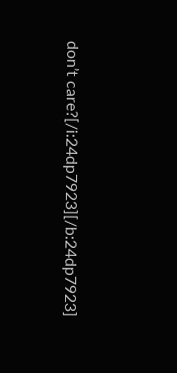don’t care?[/i:24dp7923][/b:24dp7923]